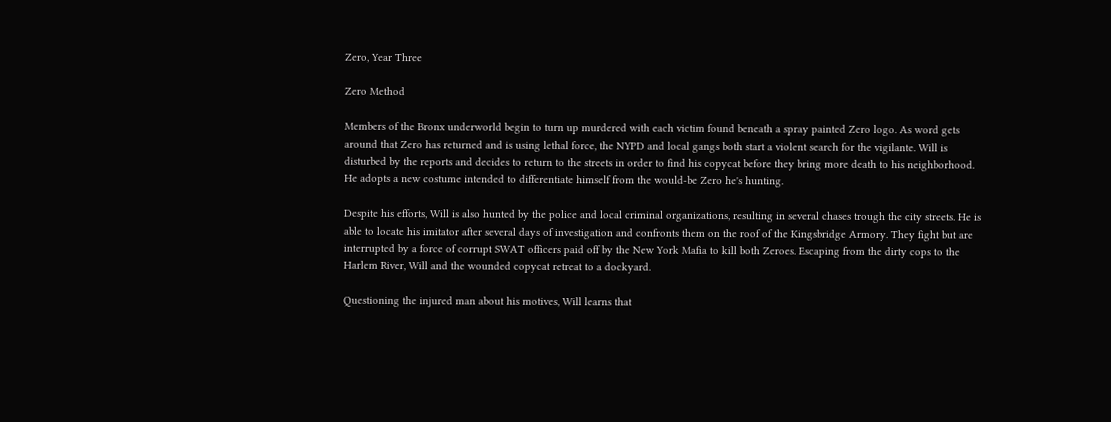Zero, Year Three

Zero Method

Members of the Bronx underworld begin to turn up murdered with each victim found beneath a spray painted Zero logo. As word gets around that Zero has returned and is using lethal force, the NYPD and local gangs both start a violent search for the vigilante. Will is disturbed by the reports and decides to return to the streets in order to find his copycat before they bring more death to his neighborhood. He adopts a new costume intended to differentiate himself from the would-be Zero he's hunting.

Despite his efforts, Will is also hunted by the police and local criminal organizations, resulting in several chases trough the city streets. He is able to locate his imitator after several days of investigation and confronts them on the roof of the Kingsbridge Armory. They fight but are interrupted by a force of corrupt SWAT officers paid off by the New York Mafia to kill both Zeroes. Escaping from the dirty cops to the Harlem River, Will and the wounded copycat retreat to a dockyard.

Questioning the injured man about his motives, Will learns that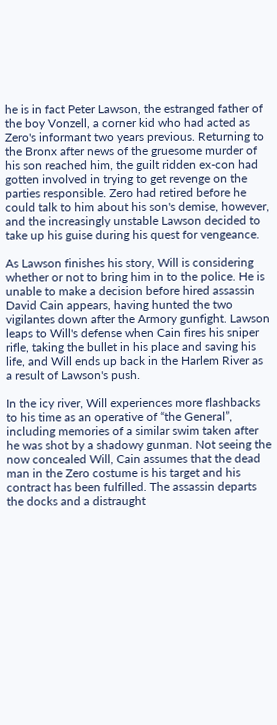he is in fact Peter Lawson, the estranged father of the boy Vonzell, a corner kid who had acted as Zero's informant two years previous. Returning to the Bronx after news of the gruesome murder of his son reached him, the guilt ridden ex-con had gotten involved in trying to get revenge on the parties responsible. Zero had retired before he could talk to him about his son's demise, however, and the increasingly unstable Lawson decided to take up his guise during his quest for vengeance.

As Lawson finishes his story, Will is considering whether or not to bring him in to the police. He is unable to make a decision before hired assassin David Cain appears, having hunted the two vigilantes down after the Armory gunfight. Lawson leaps to Will's defense when Cain fires his sniper rifle, taking the bullet in his place and saving his life, and Will ends up back in the Harlem River as a result of Lawson's push.

In the icy river, Will experiences more flashbacks to his time as an operative of “the General”, including memories of a similar swim taken after he was shot by a shadowy gunman. Not seeing the now concealed Will, Cain assumes that the dead man in the Zero costume is his target and his contract has been fulfilled. The assassin departs the docks and a distraught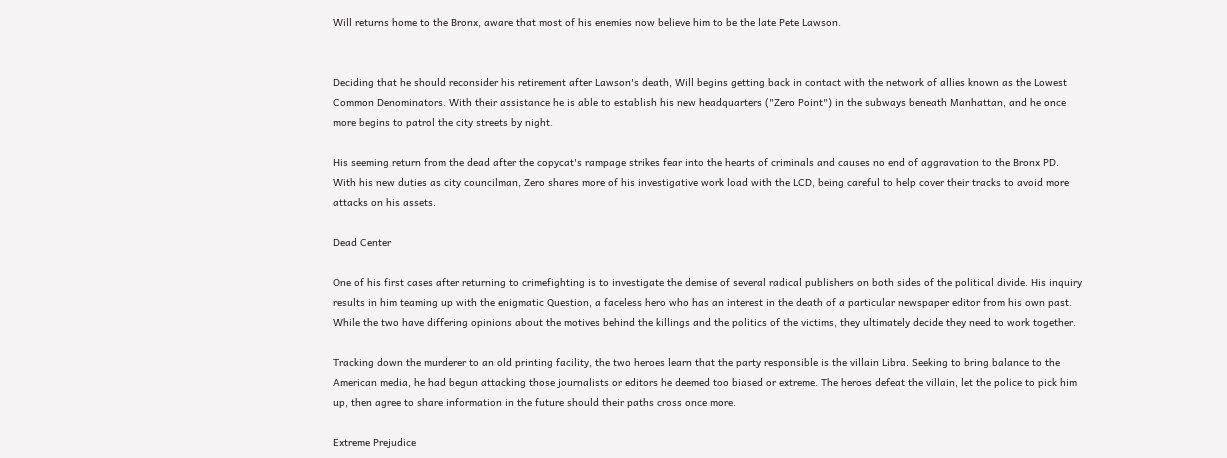Will returns home to the Bronx, aware that most of his enemies now believe him to be the late Pete Lawson.


Deciding that he should reconsider his retirement after Lawson's death, Will begins getting back in contact with the network of allies known as the Lowest Common Denominators. With their assistance he is able to establish his new headquarters ("Zero Point") in the subways beneath Manhattan, and he once more begins to patrol the city streets by night.

His seeming return from the dead after the copycat's rampage strikes fear into the hearts of criminals and causes no end of aggravation to the Bronx PD.  With his new duties as city councilman, Zero shares more of his investigative work load with the LCD, being careful to help cover their tracks to avoid more attacks on his assets.

Dead Center

One of his first cases after returning to crimefighting is to investigate the demise of several radical publishers on both sides of the political divide. His inquiry results in him teaming up with the enigmatic Question, a faceless hero who has an interest in the death of a particular newspaper editor from his own past. While the two have differing opinions about the motives behind the killings and the politics of the victims, they ultimately decide they need to work together.

Tracking down the murderer to an old printing facility, the two heroes learn that the party responsible is the villain Libra. Seeking to bring balance to the American media, he had begun attacking those journalists or editors he deemed too biased or extreme. The heroes defeat the villain, let the police to pick him up, then agree to share information in the future should their paths cross once more.

Extreme Prejudice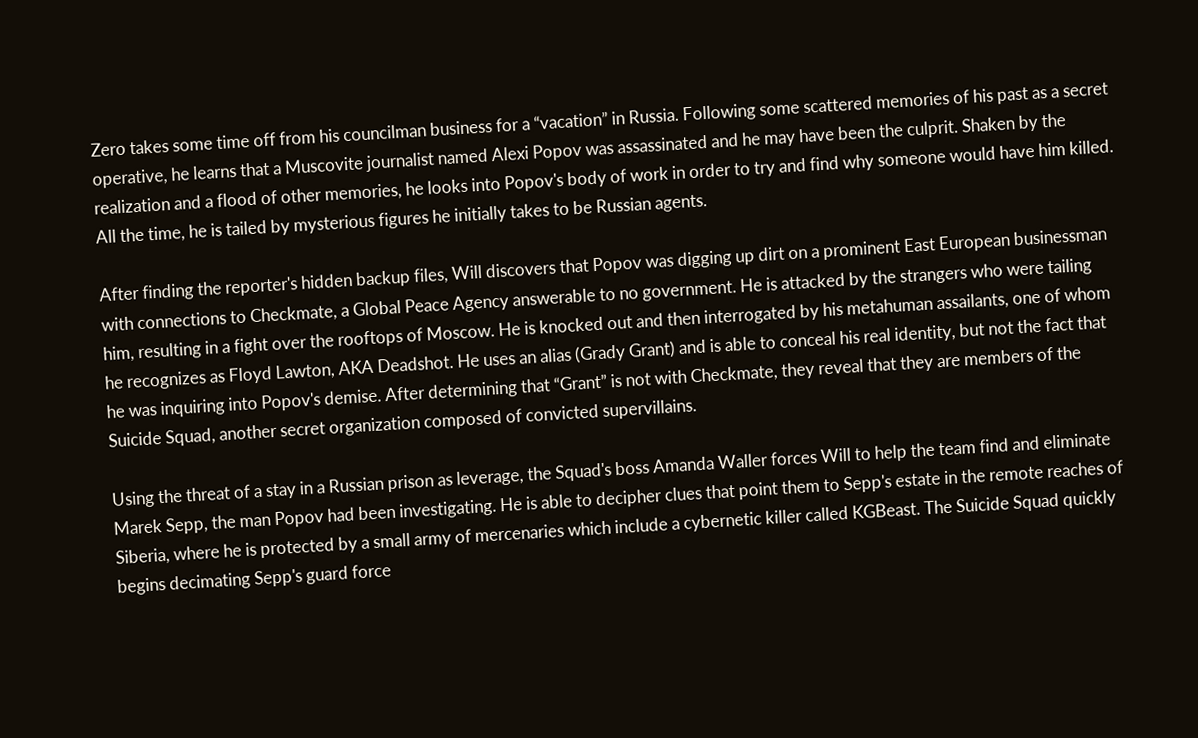Zero takes some time off from his councilman business for a “vacation” in Russia. Following some scattered memories of his past as a secret operative, he learns that a Muscovite journalist named Alexi Popov was assassinated and he may have been the culprit. Shaken by the realization and a flood of other memories, he looks into Popov's body of work in order to try and find why someone would have him killed. All the time, he is tailed by mysterious figures he initially takes to be Russian agents.

After finding the reporter's hidden backup files, Will discovers that Popov was digging up dirt on a prominent East European businessman with connections to Checkmate, a Global Peace Agency answerable to no government. He is attacked by the strangers who were tailing him, resulting in a fight over the rooftops of Moscow. He is knocked out and then interrogated by his metahuman assailants, one of whom he recognizes as Floyd Lawton, AKA Deadshot. He uses an alias (Grady Grant) and is able to conceal his real identity, but not the fact that he was inquiring into Popov's demise. After determining that “Grant” is not with Checkmate, they reveal that they are members of the Suicide Squad, another secret organization composed of convicted supervillains.

Using the threat of a stay in a Russian prison as leverage, the Squad's boss Amanda Waller forces Will to help the team find and eliminate Marek Sepp, the man Popov had been investigating. He is able to decipher clues that point them to Sepp's estate in the remote reaches of Siberia, where he is protected by a small army of mercenaries which include a cybernetic killer called KGBeast. The Suicide Squad quickly begins decimating Sepp's guard force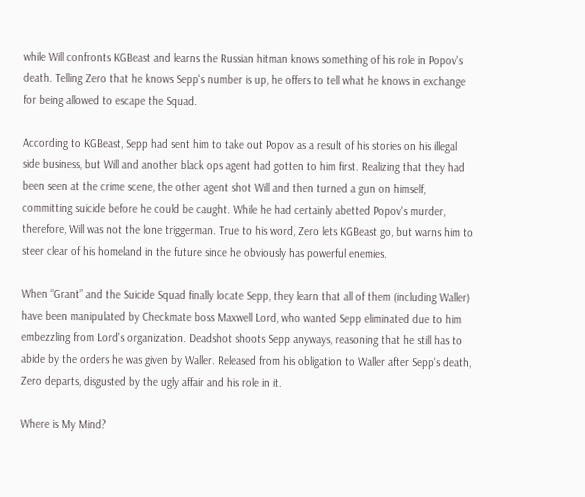while Will confronts KGBeast and learns the Russian hitman knows something of his role in Popov's death. Telling Zero that he knows Sepp's number is up, he offers to tell what he knows in exchange for being allowed to escape the Squad.

According to KGBeast, Sepp had sent him to take out Popov as a result of his stories on his illegal side business, but Will and another black ops agent had gotten to him first. Realizing that they had been seen at the crime scene, the other agent shot Will and then turned a gun on himself, committing suicide before he could be caught. While he had certainly abetted Popov's murder, therefore, Will was not the lone triggerman. True to his word, Zero lets KGBeast go, but warns him to steer clear of his homeland in the future since he obviously has powerful enemies.

When “Grant” and the Suicide Squad finally locate Sepp, they learn that all of them (including Waller) have been manipulated by Checkmate boss Maxwell Lord, who wanted Sepp eliminated due to him embezzling from Lord's organization. Deadshot shoots Sepp anyways, reasoning that he still has to abide by the orders he was given by Waller. Released from his obligation to Waller after Sepp's death, Zero departs, disgusted by the ugly affair and his role in it.

Where is My Mind?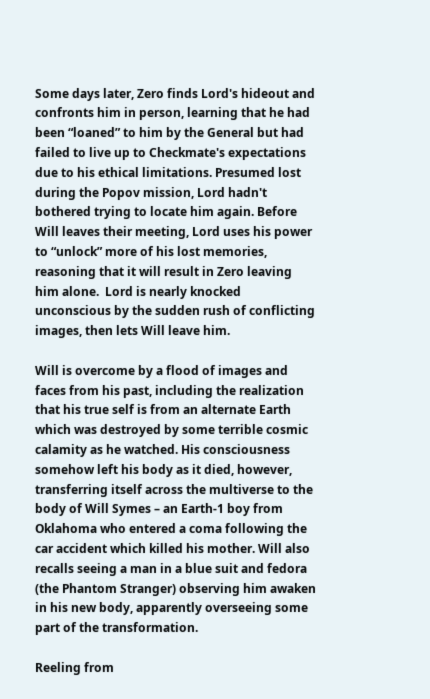Some days later, Zero finds Lord's hideout and confronts him in person, learning that he had been “loaned” to him by the General but had failed to live up to Checkmate's expectations due to his ethical limitations. Presumed lost during the Popov mission, Lord hadn't bothered trying to locate him again. Before Will leaves their meeting, Lord uses his power to “unlock” more of his lost memories, reasoning that it will result in Zero leaving him alone.  Lord is nearly knocked unconscious by the sudden rush of conflicting images, then lets Will leave him.

Will is overcome by a flood of images and faces from his past, including the realization that his true self is from an alternate Earth which was destroyed by some terrible cosmic calamity as he watched. His consciousness somehow left his body as it died, however, transferring itself across the multiverse to the body of Will Symes – an Earth-1 boy from Oklahoma who entered a coma following the car accident which killed his mother. Will also recalls seeing a man in a blue suit and fedora (the Phantom Stranger) observing him awaken in his new body, apparently overseeing some part of the transformation.

Reeling from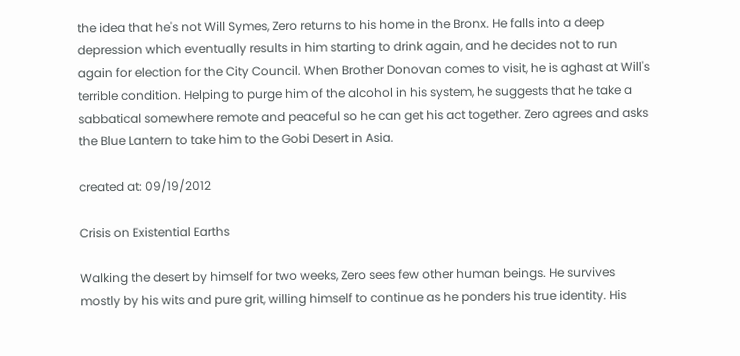the idea that he's not Will Symes, Zero returns to his home in the Bronx. He falls into a deep depression which eventually results in him starting to drink again, and he decides not to run again for election for the City Council. When Brother Donovan comes to visit, he is aghast at Will's terrible condition. Helping to purge him of the alcohol in his system, he suggests that he take a sabbatical somewhere remote and peaceful so he can get his act together. Zero agrees and asks the Blue Lantern to take him to the Gobi Desert in Asia.

created at: 09/19/2012

Crisis on Existential Earths

Walking the desert by himself for two weeks, Zero sees few other human beings. He survives mostly by his wits and pure grit, willing himself to continue as he ponders his true identity. His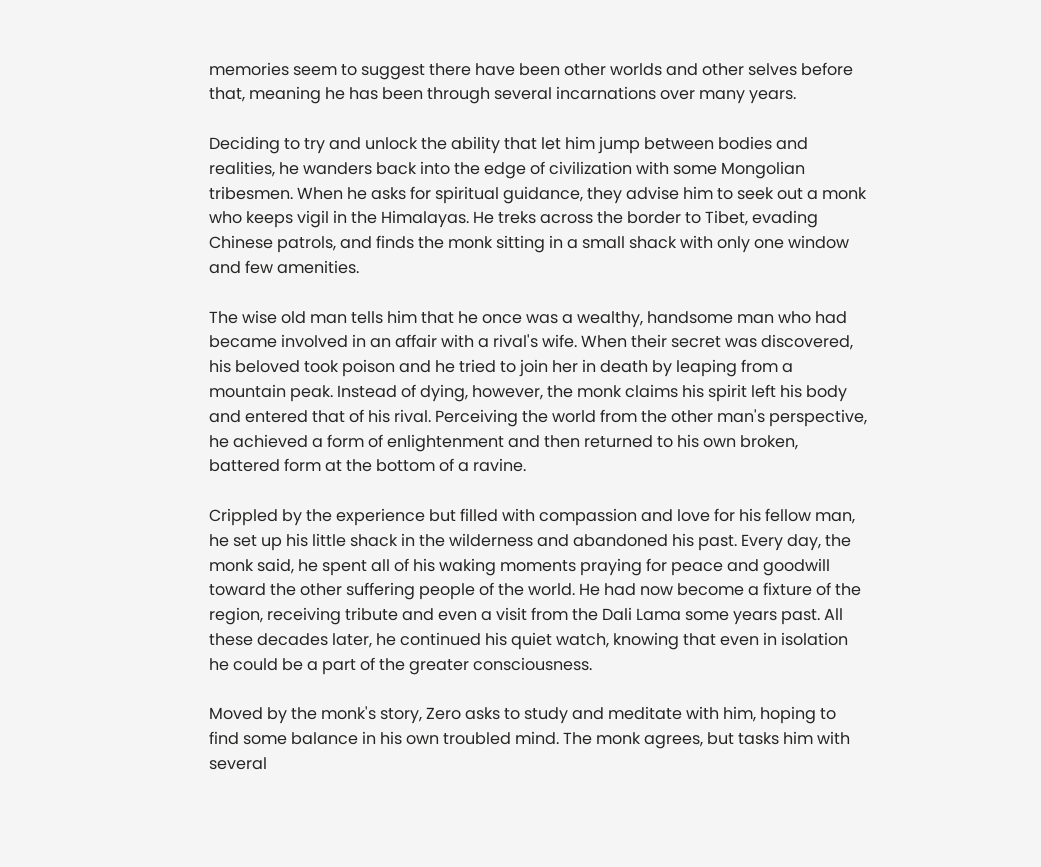memories seem to suggest there have been other worlds and other selves before that, meaning he has been through several incarnations over many years.

Deciding to try and unlock the ability that let him jump between bodies and realities, he wanders back into the edge of civilization with some Mongolian tribesmen. When he asks for spiritual guidance, they advise him to seek out a monk who keeps vigil in the Himalayas. He treks across the border to Tibet, evading Chinese patrols, and finds the monk sitting in a small shack with only one window and few amenities.

The wise old man tells him that he once was a wealthy, handsome man who had became involved in an affair with a rival's wife. When their secret was discovered, his beloved took poison and he tried to join her in death by leaping from a mountain peak. Instead of dying, however, the monk claims his spirit left his body and entered that of his rival. Perceiving the world from the other man's perspective, he achieved a form of enlightenment and then returned to his own broken, battered form at the bottom of a ravine.

Crippled by the experience but filled with compassion and love for his fellow man, he set up his little shack in the wilderness and abandoned his past. Every day, the monk said, he spent all of his waking moments praying for peace and goodwill toward the other suffering people of the world. He had now become a fixture of the region, receiving tribute and even a visit from the Dali Lama some years past. All these decades later, he continued his quiet watch, knowing that even in isolation he could be a part of the greater consciousness.

Moved by the monk's story, Zero asks to study and meditate with him, hoping to find some balance in his own troubled mind. The monk agrees, but tasks him with several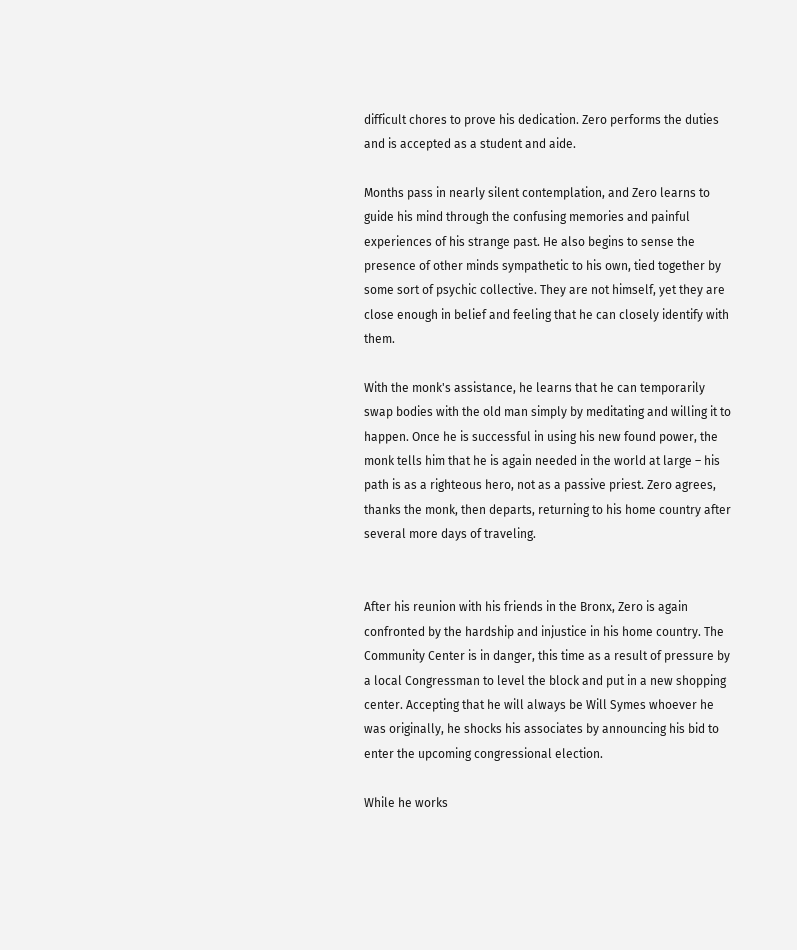difficult chores to prove his dedication. Zero performs the duties and is accepted as a student and aide.

Months pass in nearly silent contemplation, and Zero learns to guide his mind through the confusing memories and painful experiences of his strange past. He also begins to sense the presence of other minds sympathetic to his own, tied together by some sort of psychic collective. They are not himself, yet they are close enough in belief and feeling that he can closely identify with them.

With the monk's assistance, he learns that he can temporarily swap bodies with the old man simply by meditating and willing it to happen. Once he is successful in using his new found power, the monk tells him that he is again needed in the world at large – his path is as a righteous hero, not as a passive priest. Zero agrees, thanks the monk, then departs, returning to his home country after several more days of traveling.


After his reunion with his friends in the Bronx, Zero is again confronted by the hardship and injustice in his home country. The Community Center is in danger, this time as a result of pressure by a local Congressman to level the block and put in a new shopping center. Accepting that he will always be Will Symes whoever he was originally, he shocks his associates by announcing his bid to enter the upcoming congressional election.

While he works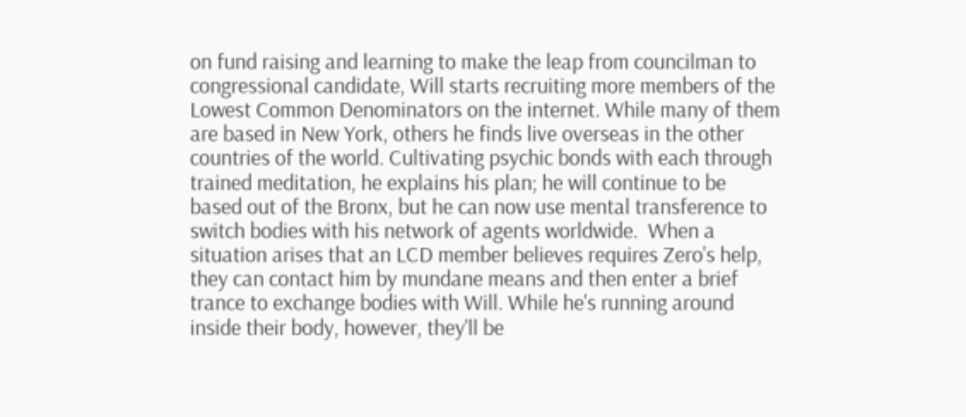on fund raising and learning to make the leap from councilman to congressional candidate, Will starts recruiting more members of the Lowest Common Denominators on the internet. While many of them are based in New York, others he finds live overseas in the other countries of the world. Cultivating psychic bonds with each through trained meditation, he explains his plan; he will continue to be based out of the Bronx, but he can now use mental transference to switch bodies with his network of agents worldwide.  When a situation arises that an LCD member believes requires Zero's help, they can contact him by mundane means and then enter a brief trance to exchange bodies with Will. While he's running around inside their body, however, they'll be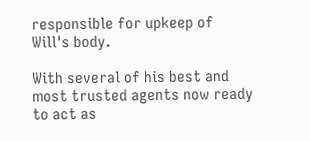responsible for upkeep of Will's body.

With several of his best and most trusted agents now ready to act as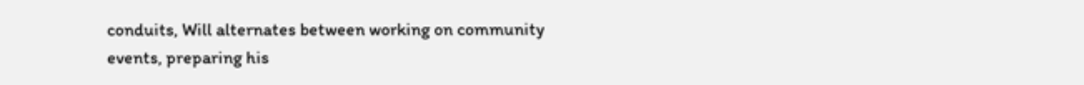conduits, Will alternates between working on community events, preparing his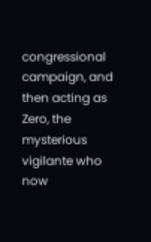congressional campaign, and then acting as Zero, the mysterious vigilante who now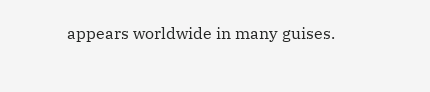appears worldwide in many guises.